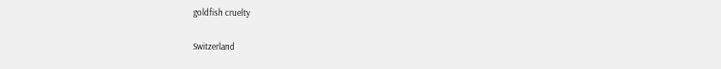goldfish cruelty

Switzerland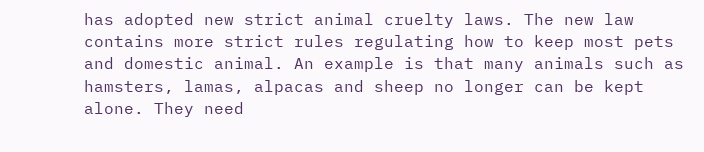has adopted new strict animal cruelty laws. The new law contains more strict rules regulating how to keep most pets and domestic animal. An example is that many animals such as hamsters, lamas, alpacas and sheep no longer can be kept alone. They need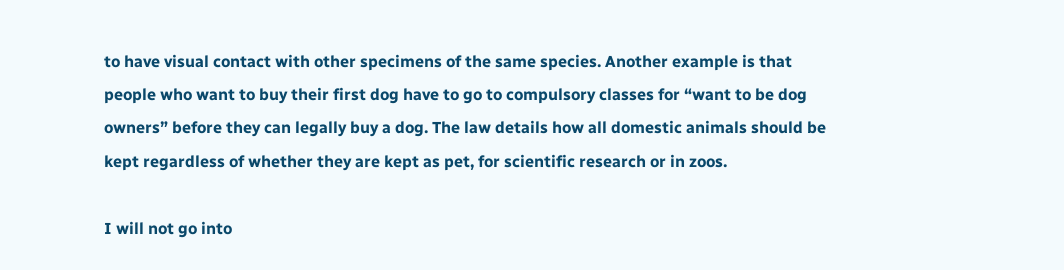to have visual contact with other specimens of the same species. Another example is that people who want to buy their first dog have to go to compulsory classes for “want to be dog owners” before they can legally buy a dog. The law details how all domestic animals should be kept regardless of whether they are kept as pet, for scientific research or in zoos.

I will not go into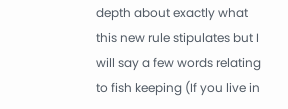depth about exactly what this new rule stipulates but I will say a few words relating to fish keeping (If you live in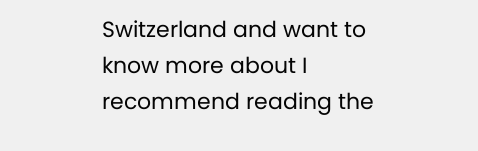Switzerland and want to know more about I recommend reading the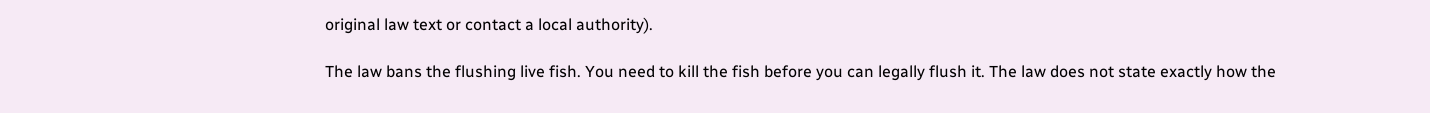original law text or contact a local authority).

The law bans the flushing live fish. You need to kill the fish before you can legally flush it. The law does not state exactly how the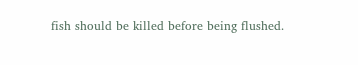fish should be killed before being flushed.